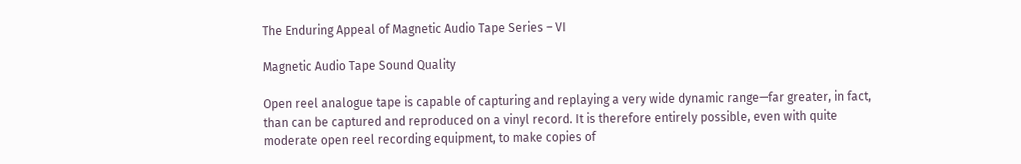The Enduring Appeal of Magnetic Audio Tape Series – VI

Magnetic Audio Tape Sound Quality

Open reel analogue tape is capable of capturing and replaying a very wide dynamic range—far greater, in fact, than can be captured and reproduced on a vinyl record. It is therefore entirely possible, even with quite moderate open reel recording equipment, to make copies of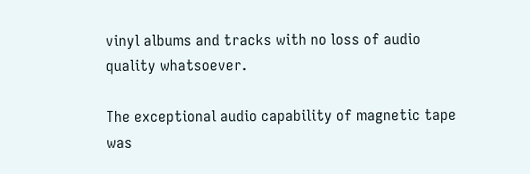vinyl albums and tracks with no loss of audio quality whatsoever.

The exceptional audio capability of magnetic tape was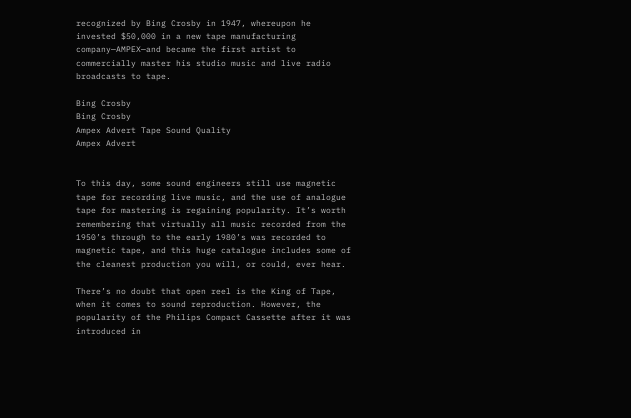recognized by Bing Crosby in 1947, whereupon he invested $50,000 in a new tape manufacturing company—AMPEX—and became the first artist to commercially master his studio music and live radio broadcasts to tape.

Bing Crosby
Bing Crosby
Ampex Advert Tape Sound Quality
Ampex Advert


To this day, some sound engineers still use magnetic tape for recording live music, and the use of analogue tape for mastering is regaining popularity. It’s worth remembering that virtually all music recorded from the 1950’s through to the early 1980’s was recorded to magnetic tape, and this huge catalogue includes some of the cleanest production you will, or could, ever hear.

There’s no doubt that open reel is the King of Tape, when it comes to sound reproduction. However, the popularity of the Philips Compact Cassette after it was introduced in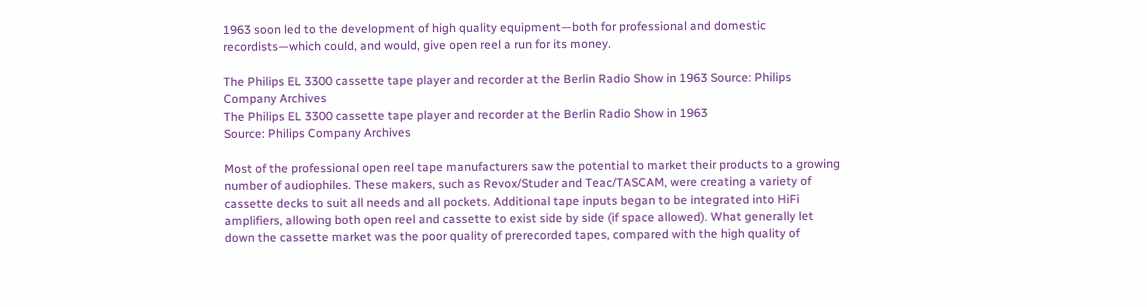1963 soon led to the development of high quality equipment—both for professional and domestic recordists—which could, and would, give open reel a run for its money.

The Philips EL 3300 cassette tape player and recorder at the Berlin Radio Show in 1963 Source: Philips Company Archives
The Philips EL 3300 cassette tape player and recorder at the Berlin Radio Show in 1963
Source: Philips Company Archives

Most of the professional open reel tape manufacturers saw the potential to market their products to a growing number of audiophiles. These makers, such as Revox/Studer and Teac/TASCAM, were creating a variety of cassette decks to suit all needs and all pockets. Additional tape inputs began to be integrated into HiFi amplifiers, allowing both open reel and cassette to exist side by side (if space allowed). What generally let down the cassette market was the poor quality of prerecorded tapes, compared with the high quality of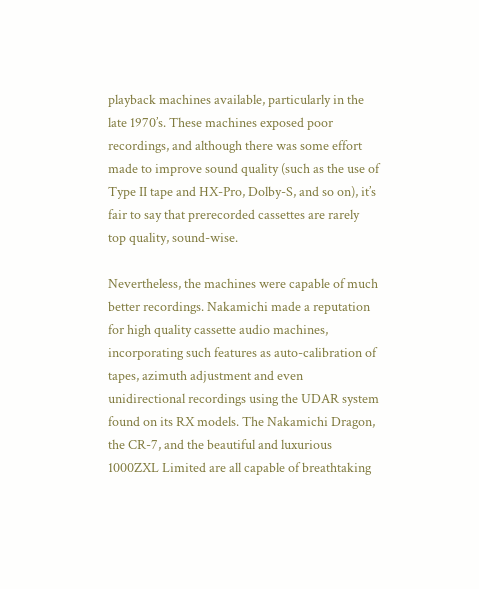playback machines available, particularly in the late 1970’s. These machines exposed poor recordings, and although there was some effort made to improve sound quality (such as the use of Type II tape and HX-Pro, Dolby-S, and so on), it’s fair to say that prerecorded cassettes are rarely top quality, sound-wise.

Nevertheless, the machines were capable of much better recordings. Nakamichi made a reputation for high quality cassette audio machines, incorporating such features as auto-calibration of tapes, azimuth adjustment and even unidirectional recordings using the UDAR system found on its RX models. The Nakamichi Dragon, the CR-7, and the beautiful and luxurious 1000ZXL Limited are all capable of breathtaking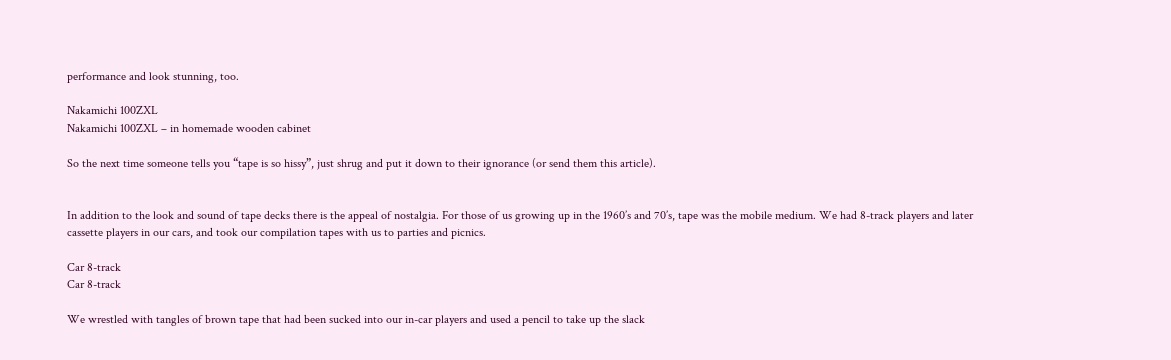performance and look stunning, too.

Nakamichi 100ZXL
Nakamichi 100ZXL – in homemade wooden cabinet

So the next time someone tells you “tape is so hissy”, just shrug and put it down to their ignorance (or send them this article).


In addition to the look and sound of tape decks there is the appeal of nostalgia. For those of us growing up in the 1960’s and 70’s, tape was the mobile medium. We had 8-track players and later cassette players in our cars, and took our compilation tapes with us to parties and picnics.

Car 8-track
Car 8-track

We wrestled with tangles of brown tape that had been sucked into our in-car players and used a pencil to take up the slack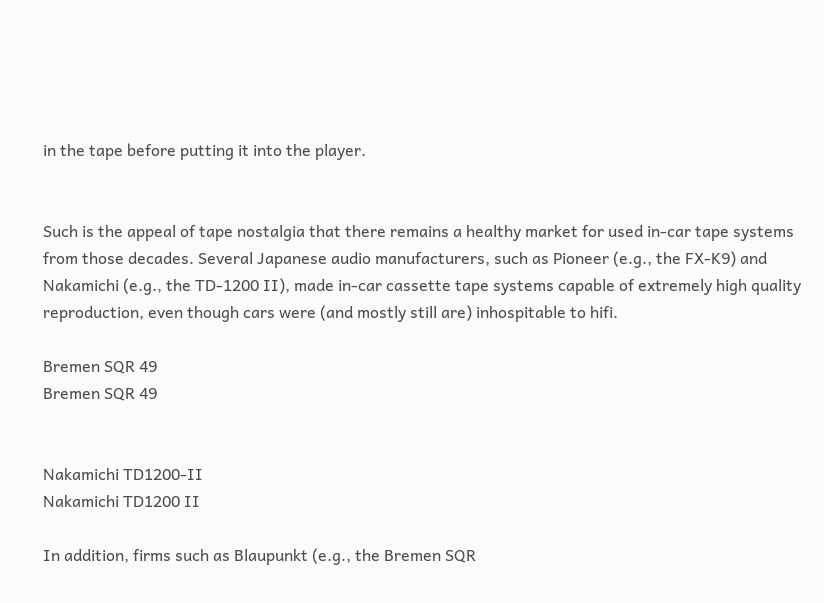in the tape before putting it into the player.


Such is the appeal of tape nostalgia that there remains a healthy market for used in-car tape systems from those decades. Several Japanese audio manufacturers, such as Pioneer (e.g., the FX-K9) and Nakamichi (e.g., the TD-1200 II), made in-car cassette tape systems capable of extremely high quality reproduction, even though cars were (and mostly still are) inhospitable to hifi.

Bremen SQR 49
Bremen SQR 49


Nakamichi TD1200-II
Nakamichi TD1200 II

In addition, firms such as Blaupunkt (e.g., the Bremen SQR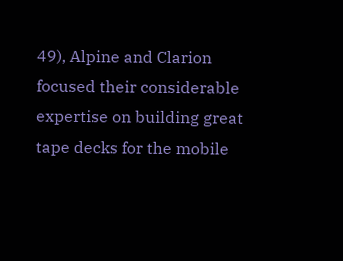49), Alpine and Clarion focused their considerable expertise on building great tape decks for the mobile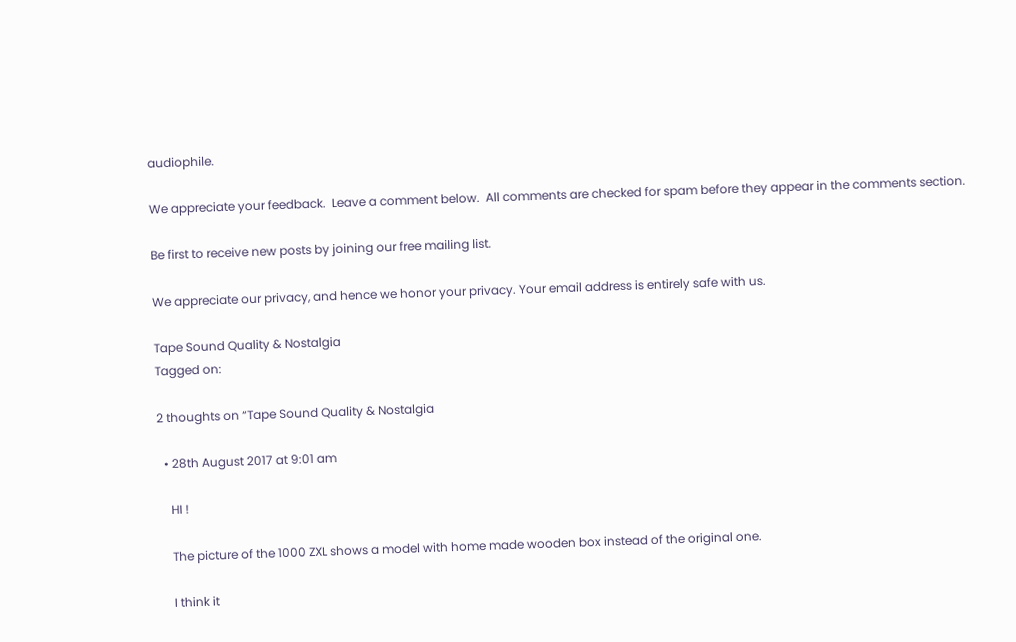audiophile.

We appreciate your feedback.  Leave a comment below.  All comments are checked for spam before they appear in the comments section.

Be first to receive new posts by joining our free mailing list.

We appreciate our privacy, and hence we honor your privacy. Your email address is entirely safe with us.

Tape Sound Quality & Nostalgia
Tagged on:

2 thoughts on “Tape Sound Quality & Nostalgia

  • 28th August 2017 at 9:01 am

    HI !

    The picture of the 1000 ZXL shows a model with home made wooden box instead of the original one.

    I think it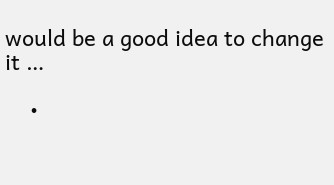would be a good idea to change it …

    •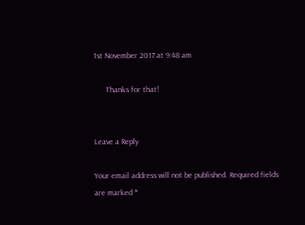1st November 2017 at 9:48 am

      Thanks for that!


Leave a Reply

Your email address will not be published. Required fields are marked *